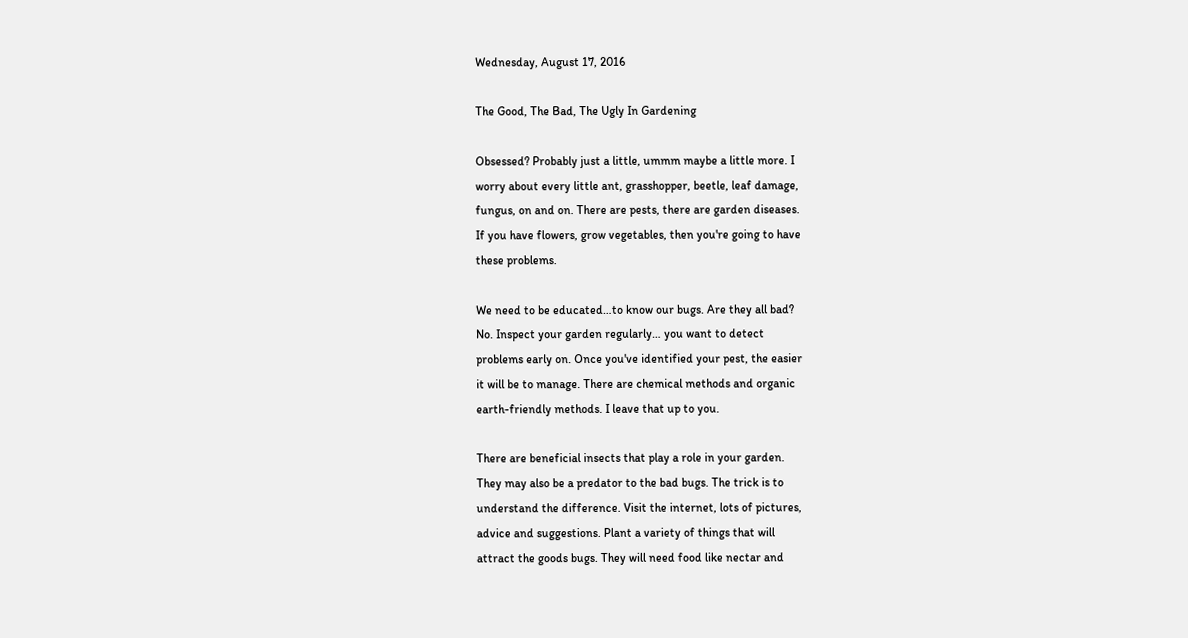Wednesday, August 17, 2016

The Good, The Bad, The Ugly In Gardening

Obsessed? Probably just a little, ummm maybe a little more. I
worry about every little ant, grasshopper, beetle, leaf damage,
fungus, on and on. There are pests, there are garden diseases.
If you have flowers, grow vegetables, then you're going to have
these problems.

We need to be educated…to know our bugs. Are they all bad?
No. Inspect your garden regularly… you want to detect
problems early on. Once you've identified your pest, the easier
it will be to manage. There are chemical methods and organic
earth-friendly methods. I leave that up to you.

There are beneficial insects that play a role in your garden.
They may also be a predator to the bad bugs. The trick is to
understand the difference. Visit the internet, lots of pictures,
advice and suggestions. Plant a variety of things that will
attract the goods bugs. They will need food like nectar and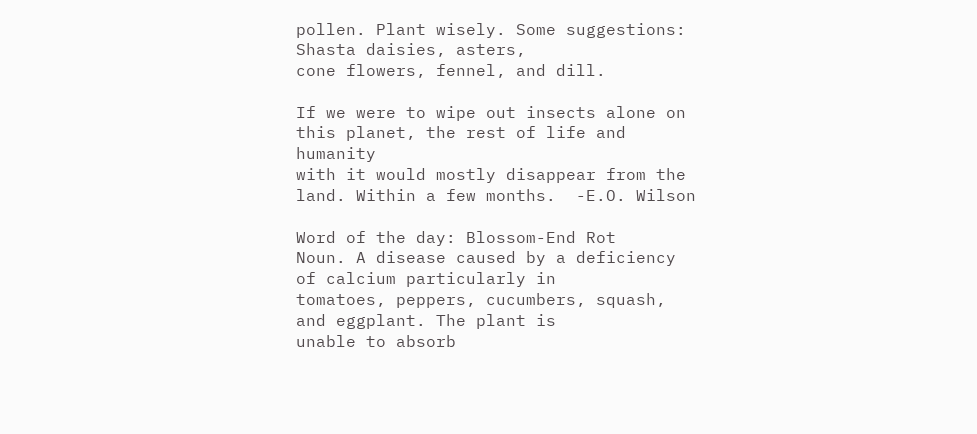pollen. Plant wisely. Some suggestions: Shasta daisies, asters,
cone flowers, fennel, and dill.

If we were to wipe out insects alone on
this planet, the rest of life and humanity
with it would mostly disappear from the
land. Within a few months.  -E.O. Wilson

Word of the day: Blossom-End Rot
Noun. A disease caused by a deficiency of calcium particularly in
tomatoes, peppers, cucumbers, squash, and eggplant. The plant is
unable to absorb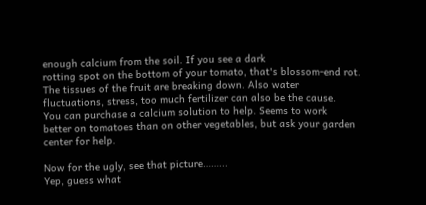enough calcium from the soil. If you see a dark
rotting spot on the bottom of your tomato, that's blossom-end rot.
The tissues of the fruit are breaking down. Also water
fluctuations, stress, too much fertilizer can also be the cause.
You can purchase a calcium solution to help. Seems to work
better on tomatoes than on other vegetables, but ask your garden
center for help.

Now for the ugly, see that picture……...
Yep, guess what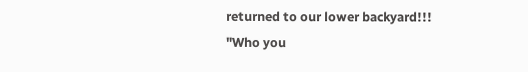returned to our lower backyard!!! "Who you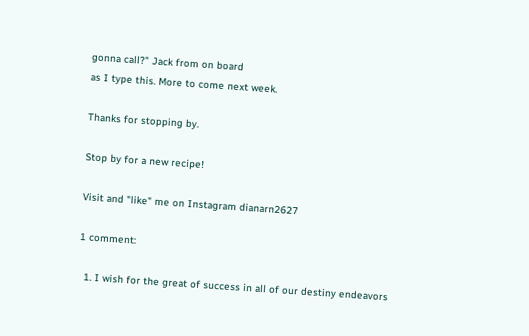gonna call?" Jack from on board
as I type this. More to come next week.

Thanks for stopping by.

Stop by for a new recipe!

Visit and "like" me on Instagram dianarn2627

1 comment:

  1. I wish for the great of success in all of our destiny endeavors